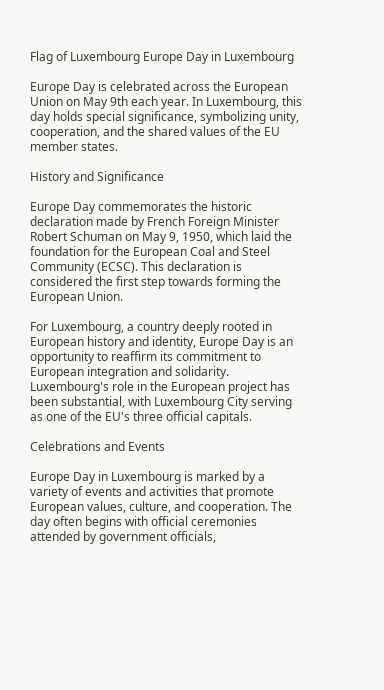Flag of Luxembourg Europe Day in Luxembourg

Europe Day is celebrated across the European Union on May 9th each year. In Luxembourg, this day holds special significance, symbolizing unity, cooperation, and the shared values of the EU member states.

History and Significance

Europe Day commemorates the historic declaration made by French Foreign Minister Robert Schuman on May 9, 1950, which laid the foundation for the European Coal and Steel Community (ECSC). This declaration is considered the first step towards forming the European Union.

For Luxembourg, a country deeply rooted in European history and identity, Europe Day is an opportunity to reaffirm its commitment to European integration and solidarity. Luxembourg's role in the European project has been substantial, with Luxembourg City serving as one of the EU's three official capitals.

Celebrations and Events

Europe Day in Luxembourg is marked by a variety of events and activities that promote European values, culture, and cooperation. The day often begins with official ceremonies attended by government officials,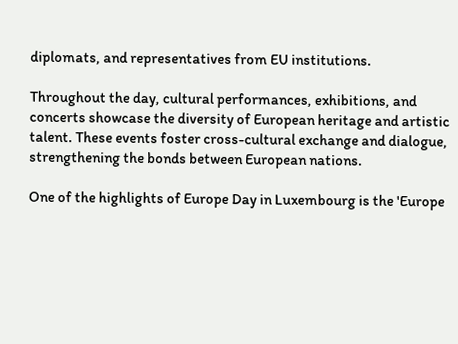diplomats, and representatives from EU institutions.

Throughout the day, cultural performances, exhibitions, and concerts showcase the diversity of European heritage and artistic talent. These events foster cross-cultural exchange and dialogue, strengthening the bonds between European nations.

One of the highlights of Europe Day in Luxembourg is the 'Europe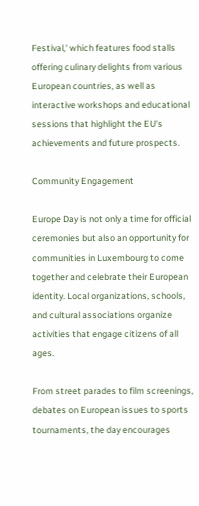Festival,' which features food stalls offering culinary delights from various European countries, as well as interactive workshops and educational sessions that highlight the EU's achievements and future prospects.

Community Engagement

Europe Day is not only a time for official ceremonies but also an opportunity for communities in Luxembourg to come together and celebrate their European identity. Local organizations, schools, and cultural associations organize activities that engage citizens of all ages.

From street parades to film screenings, debates on European issues to sports tournaments, the day encourages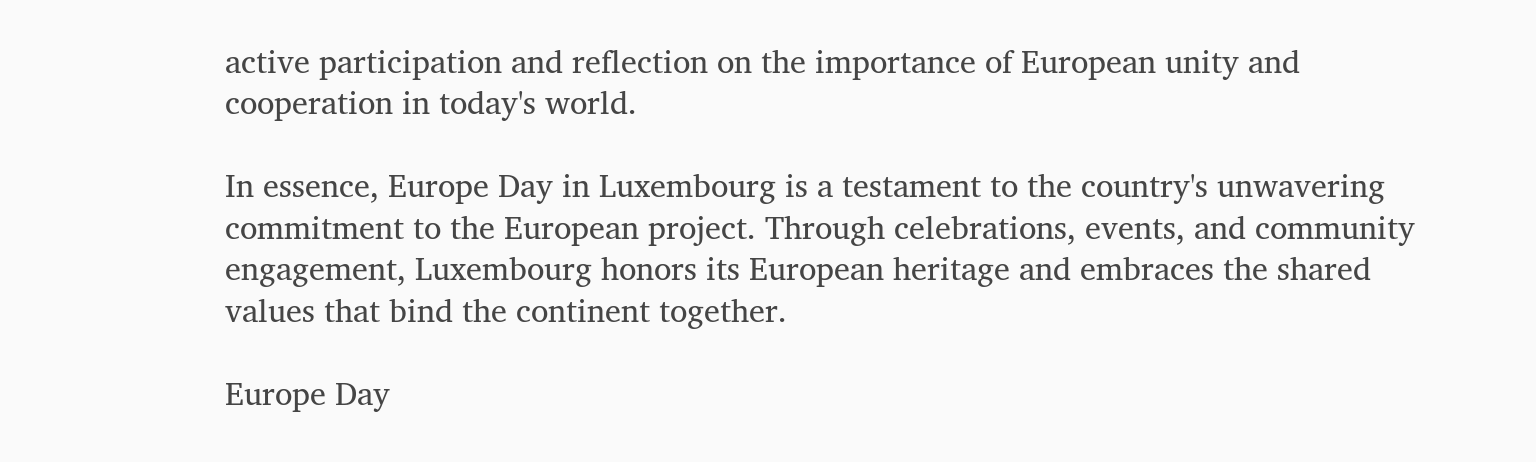active participation and reflection on the importance of European unity and cooperation in today's world.

In essence, Europe Day in Luxembourg is a testament to the country's unwavering commitment to the European project. Through celebrations, events, and community engagement, Luxembourg honors its European heritage and embraces the shared values that bind the continent together.

Europe Day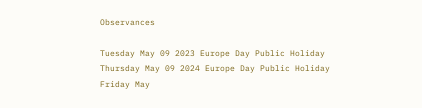Observances

Tuesday May 09 2023 Europe Day Public Holiday
Thursday May 09 2024 Europe Day Public Holiday
Friday May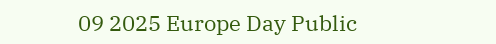09 2025 Europe Day Public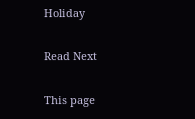Holiday

Read Next

This page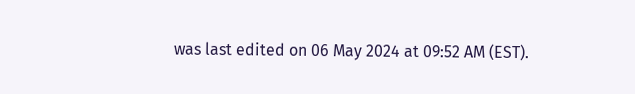was last edited on 06 May 2024 at 09:52 AM (EST).